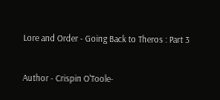Lore and Order - Going Back to Theros : Part 3

Author - Crispin O'Toole-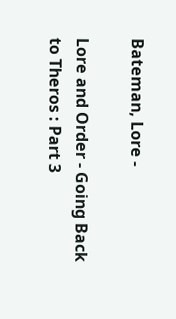Bateman, Lore -

Lore and Order - Going Back to Theros : Part 3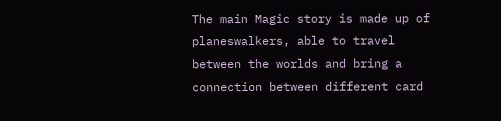The main Magic story is made up of planeswalkers, able to travel between the worlds and bring a connection between different card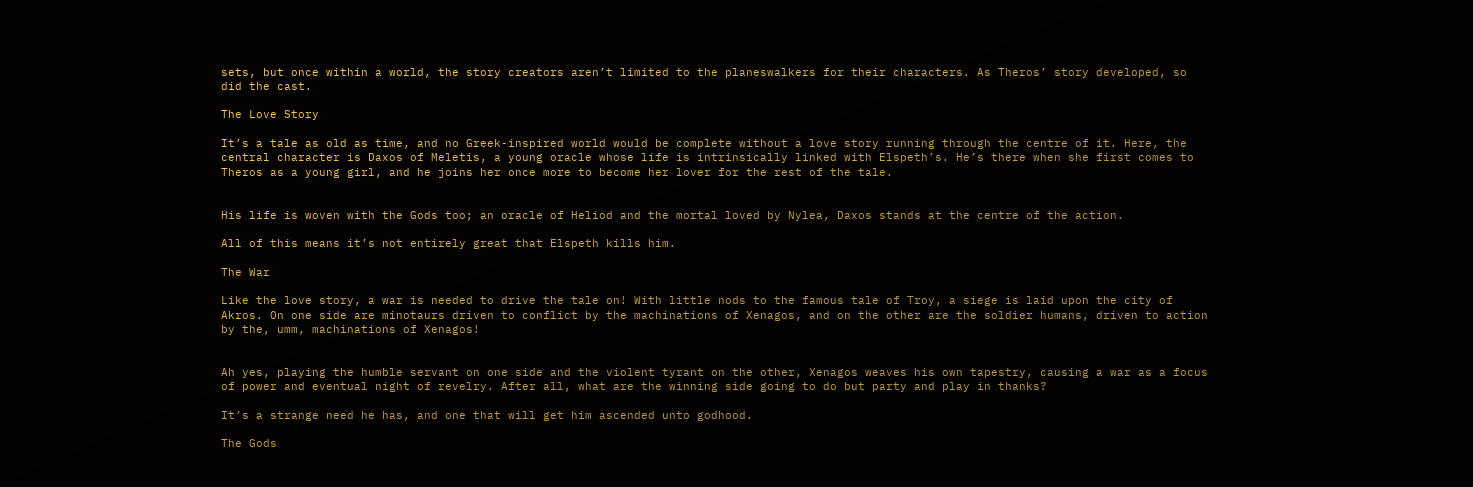sets, but once within a world, the story creators aren’t limited to the planeswalkers for their characters. As Theros’ story developed, so did the cast.

The Love Story

It’s a tale as old as time, and no Greek-inspired world would be complete without a love story running through the centre of it. Here, the central character is Daxos of Meletis, a young oracle whose life is intrinsically linked with Elspeth’s. He’s there when she first comes to Theros as a young girl, and he joins her once more to become her lover for the rest of the tale.


His life is woven with the Gods too; an oracle of Heliod and the mortal loved by Nylea, Daxos stands at the centre of the action.

All of this means it’s not entirely great that Elspeth kills him.

The War

Like the love story, a war is needed to drive the tale on! With little nods to the famous tale of Troy, a siege is laid upon the city of Akros. On one side are minotaurs driven to conflict by the machinations of Xenagos, and on the other are the soldier humans, driven to action by the, umm, machinations of Xenagos!


Ah yes, playing the humble servant on one side and the violent tyrant on the other, Xenagos weaves his own tapestry, causing a war as a focus of power and eventual night of revelry. After all, what are the winning side going to do but party and play in thanks?

It’s a strange need he has, and one that will get him ascended unto godhood.

The Gods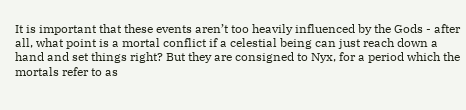It is important that these events aren’t too heavily influenced by the Gods - after all, what point is a mortal conflict if a celestial being can just reach down a hand and set things right? But they are consigned to Nyx, for a period which the mortals refer to as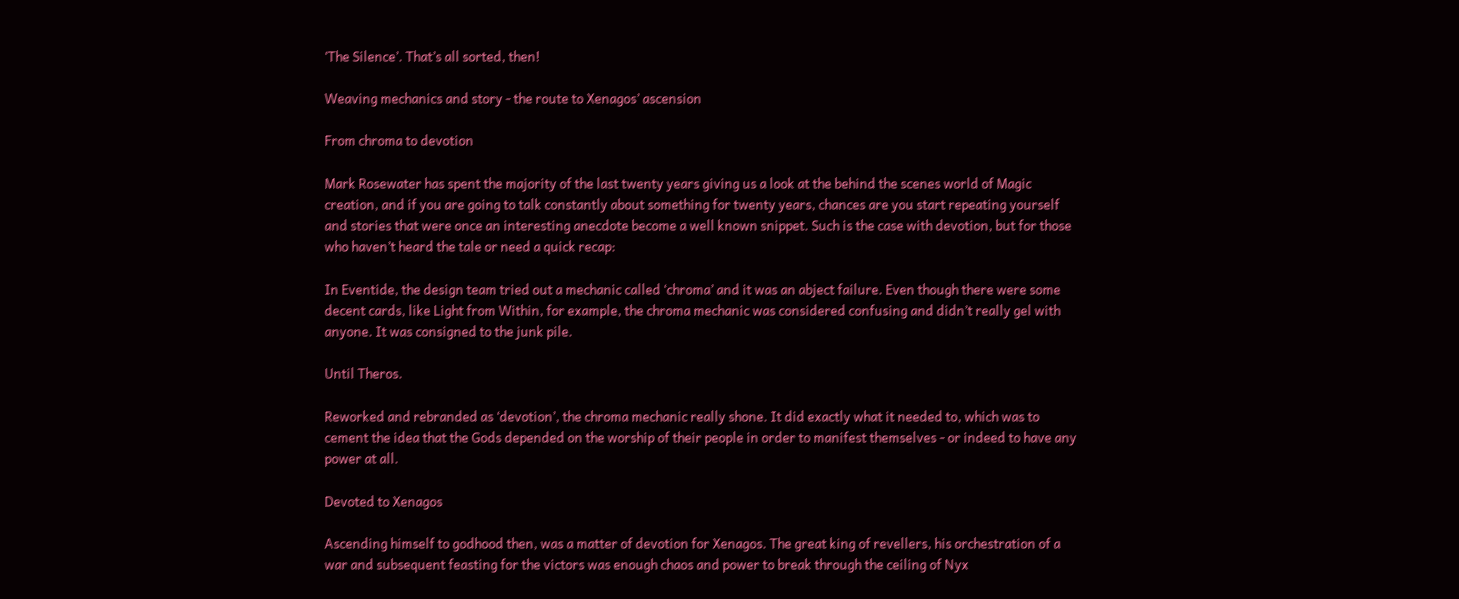‘The Silence’. That’s all sorted, then!

Weaving mechanics and story - the route to Xenagos’ ascension

From chroma to devotion

Mark Rosewater has spent the majority of the last twenty years giving us a look at the behind the scenes world of Magic creation, and if you are going to talk constantly about something for twenty years, chances are you start repeating yourself and stories that were once an interesting anecdote become a well known snippet. Such is the case with devotion, but for those who haven’t heard the tale or need a quick recap:

In Eventide, the design team tried out a mechanic called ‘chroma’ and it was an abject failure. Even though there were some decent cards, like Light from Within, for example, the chroma mechanic was considered confusing and didn’t really gel with anyone. It was consigned to the junk pile.

Until Theros.

Reworked and rebranded as ‘devotion’, the chroma mechanic really shone. It did exactly what it needed to, which was to cement the idea that the Gods depended on the worship of their people in order to manifest themselves - or indeed to have any power at all.

Devoted to Xenagos

Ascending himself to godhood then, was a matter of devotion for Xenagos. The great king of revellers, his orchestration of a war and subsequent feasting for the victors was enough chaos and power to break through the ceiling of Nyx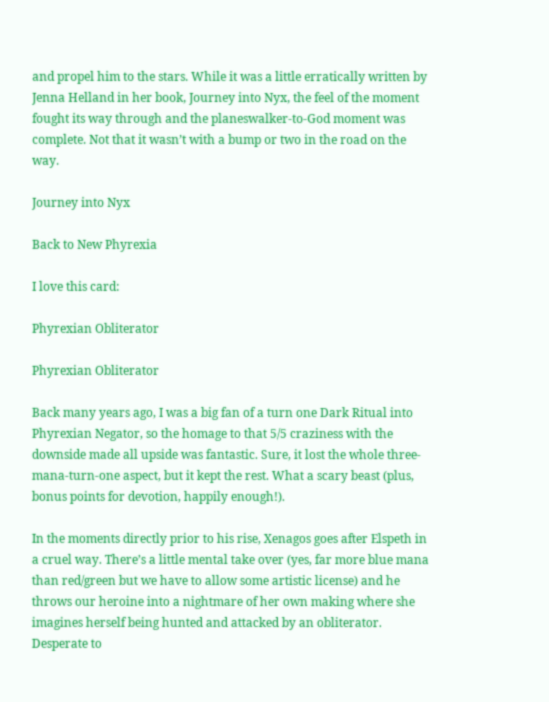and propel him to the stars. While it was a little erratically written by Jenna Helland in her book, Journey into Nyx, the feel of the moment fought its way through and the planeswalker-to-God moment was complete. Not that it wasn’t with a bump or two in the road on the way.

Journey into Nyx

Back to New Phyrexia

I love this card:

Phyrexian Obliterator

Phyrexian Obliterator

Back many years ago, I was a big fan of a turn one Dark Ritual into Phyrexian Negator, so the homage to that 5/5 craziness with the downside made all upside was fantastic. Sure, it lost the whole three-mana-turn-one aspect, but it kept the rest. What a scary beast (plus, bonus points for devotion, happily enough!).

In the moments directly prior to his rise, Xenagos goes after Elspeth in a cruel way. There’s a little mental take over (yes, far more blue mana than red/green but we have to allow some artistic license) and he throws our heroine into a nightmare of her own making where she imagines herself being hunted and attacked by an obliterator. Desperate to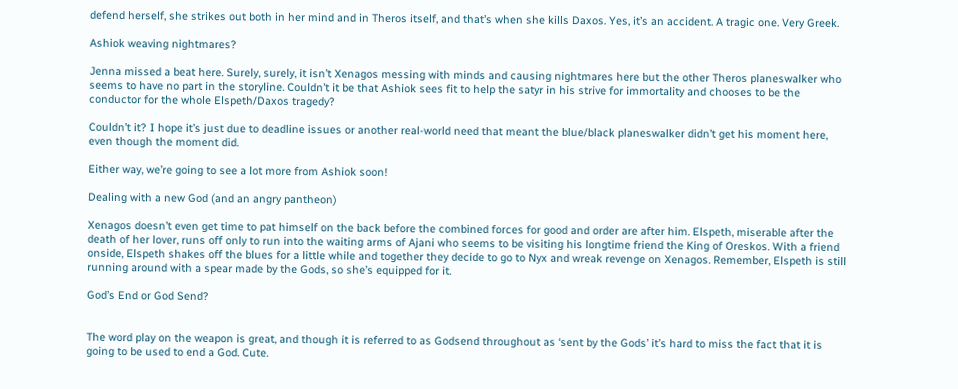defend herself, she strikes out both in her mind and in Theros itself, and that’s when she kills Daxos. Yes, it’s an accident. A tragic one. Very Greek.

Ashiok weaving nightmares?

Jenna missed a beat here. Surely, surely, it isn’t Xenagos messing with minds and causing nightmares here but the other Theros planeswalker who seems to have no part in the storyline. Couldn’t it be that Ashiok sees fit to help the satyr in his strive for immortality and chooses to be the conductor for the whole Elspeth/Daxos tragedy?

Couldn’t it? I hope it’s just due to deadline issues or another real-world need that meant the blue/black planeswalker didn’t get his moment here, even though the moment did.

Either way, we’re going to see a lot more from Ashiok soon!

Dealing with a new God (and an angry pantheon)

Xenagos doesn’t even get time to pat himself on the back before the combined forces for good and order are after him. Elspeth, miserable after the death of her lover, runs off only to run into the waiting arms of Ajani who seems to be visiting his longtime friend the King of Oreskos. With a friend onside, Elspeth shakes off the blues for a little while and together they decide to go to Nyx and wreak revenge on Xenagos. Remember, Elspeth is still running around with a spear made by the Gods, so she’s equipped for it.

God’s End or God Send?


The word play on the weapon is great, and though it is referred to as Godsend throughout as ‘sent by the Gods’ it’s hard to miss the fact that it is going to be used to end a God. Cute.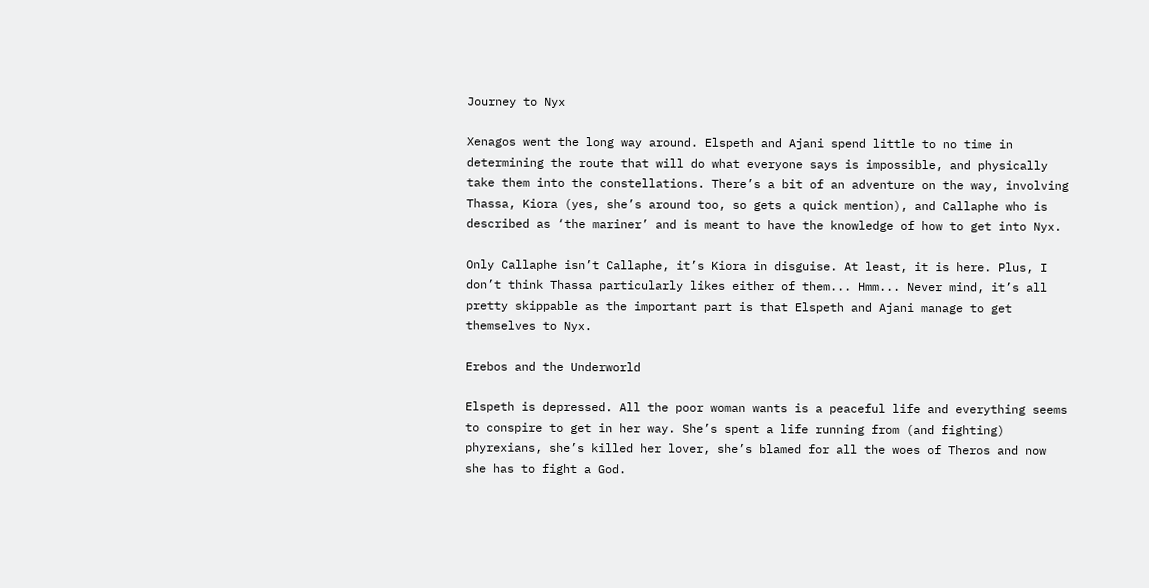Journey to Nyx

Xenagos went the long way around. Elspeth and Ajani spend little to no time in determining the route that will do what everyone says is impossible, and physically take them into the constellations. There’s a bit of an adventure on the way, involving Thassa, Kiora (yes, she’s around too, so gets a quick mention), and Callaphe who is described as ‘the mariner’ and is meant to have the knowledge of how to get into Nyx.

Only Callaphe isn’t Callaphe, it’s Kiora in disguise. At least, it is here. Plus, I don’t think Thassa particularly likes either of them... Hmm... Never mind, it’s all pretty skippable as the important part is that Elspeth and Ajani manage to get themselves to Nyx.

Erebos and the Underworld

Elspeth is depressed. All the poor woman wants is a peaceful life and everything seems to conspire to get in her way. She’s spent a life running from (and fighting) phyrexians, she’s killed her lover, she’s blamed for all the woes of Theros and now she has to fight a God.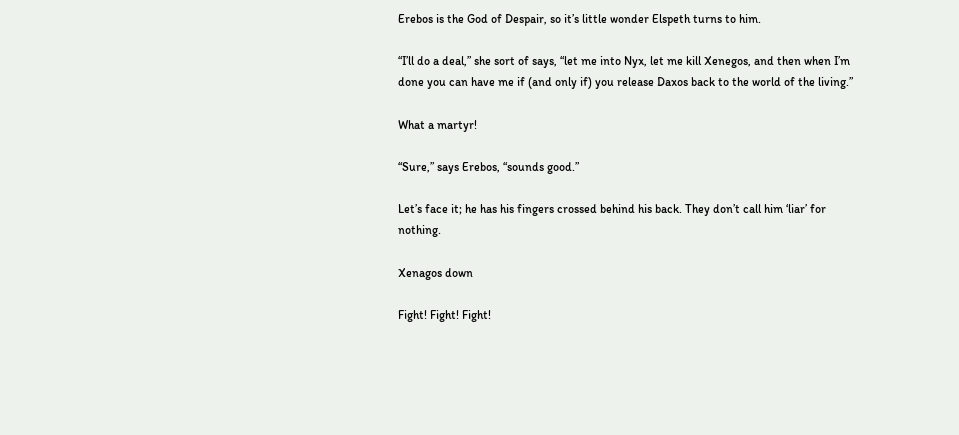Erebos is the God of Despair, so it’s little wonder Elspeth turns to him.

“I’ll do a deal,” she sort of says, “let me into Nyx, let me kill Xenegos, and then when I’m done you can have me if (and only if) you release Daxos back to the world of the living.”

What a martyr!

“Sure,” says Erebos, “sounds good.”

Let’s face it; he has his fingers crossed behind his back. They don’t call him ‘liar’ for nothing.

Xenagos down

Fight! Fight! Fight!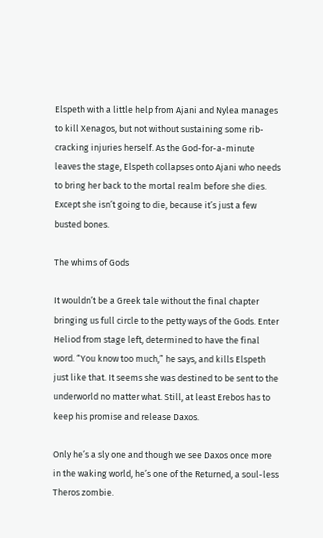Elspeth with a little help from Ajani and Nylea manages to kill Xenagos, but not without sustaining some rib-cracking injuries herself. As the God-for-a-minute leaves the stage, Elspeth collapses onto Ajani who needs to bring her back to the mortal realm before she dies. Except she isn’t going to die, because it’s just a few busted bones.

The whims of Gods

It wouldn’t be a Greek tale without the final chapter bringing us full circle to the petty ways of the Gods. Enter Heliod from stage left, determined to have the final word. “You know too much,” he says, and kills Elspeth just like that. It seems she was destined to be sent to the underworld no matter what. Still, at least Erebos has to keep his promise and release Daxos.

Only he’s a sly one and though we see Daxos once more in the waking world, he’s one of the Returned, a soul-less Theros zombie.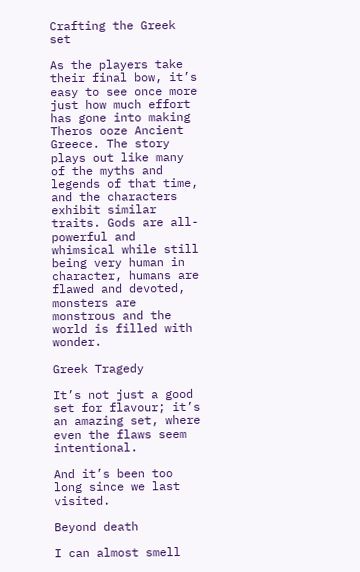Crafting the Greek set

As the players take their final bow, it’s easy to see once more just how much effort has gone into making Theros ooze Ancient Greece. The story plays out like many of the myths and legends of that time, and the characters exhibit similar traits. Gods are all-powerful and whimsical while still being very human in character, humans are flawed and devoted, monsters are monstrous and the world is filled with wonder.

Greek Tragedy

It’s not just a good set for flavour; it’s an amazing set, where even the flaws seem intentional.

And it’s been too long since we last visited.

Beyond death

I can almost smell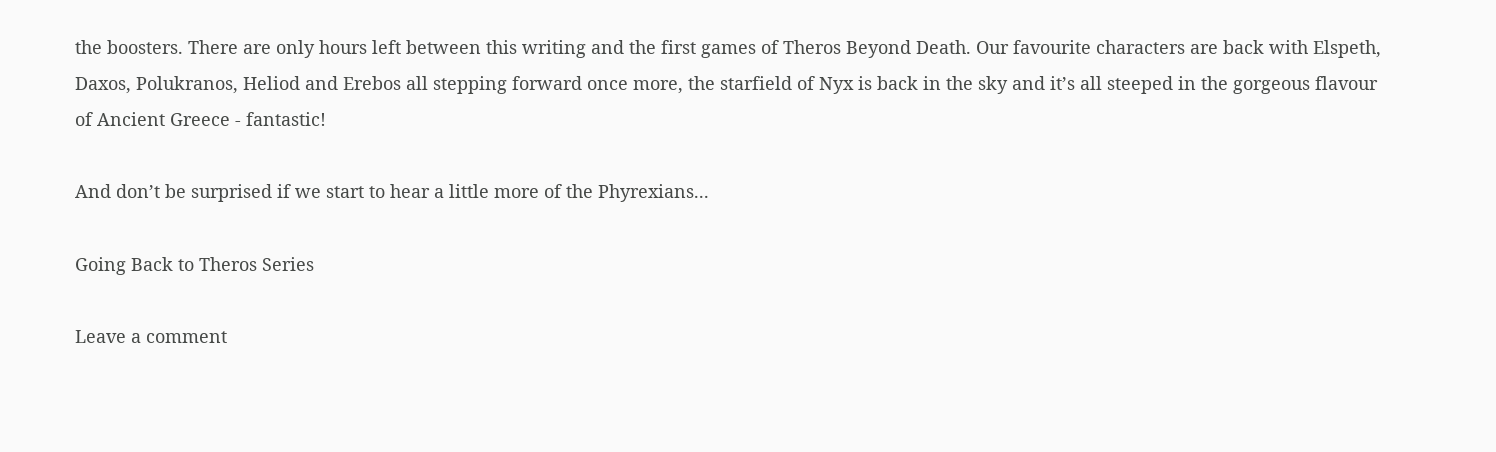the boosters. There are only hours left between this writing and the first games of Theros Beyond Death. Our favourite characters are back with Elspeth, Daxos, Polukranos, Heliod and Erebos all stepping forward once more, the starfield of Nyx is back in the sky and it’s all steeped in the gorgeous flavour of Ancient Greece - fantastic!

And don’t be surprised if we start to hear a little more of the Phyrexians...

Going Back to Theros Series

Leave a comment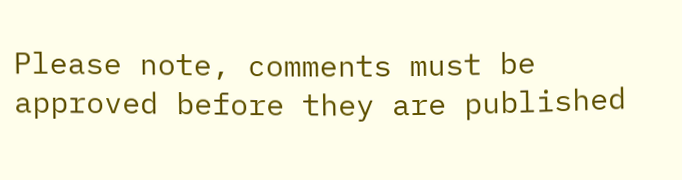Please note, comments must be approved before they are published